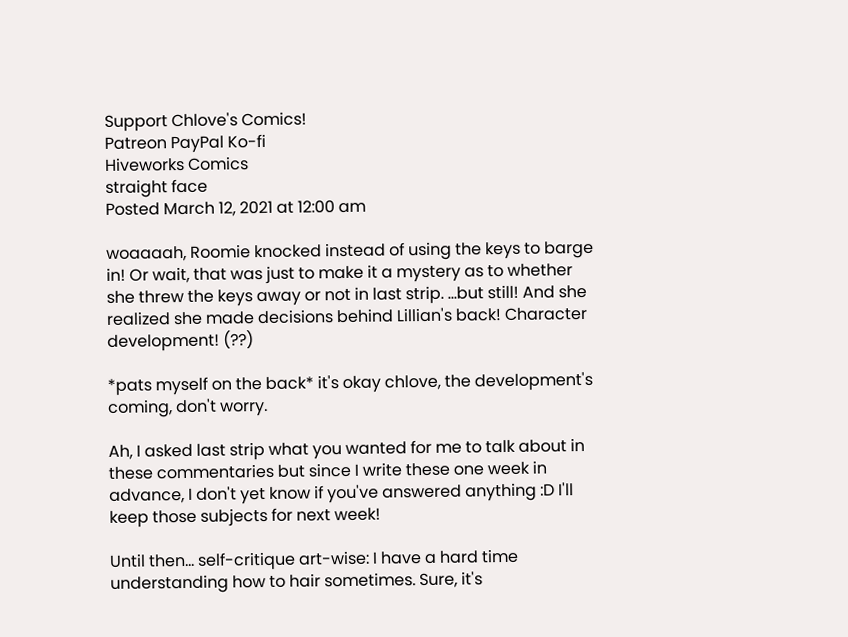Support Chlove's Comics!
Patreon PayPal Ko-fi
Hiveworks Comics
straight face
Posted March 12, 2021 at 12:00 am

woaaaah, Roomie knocked instead of using the keys to barge in! Or wait, that was just to make it a mystery as to whether she threw the keys away or not in last strip. ...but still! And she realized she made decisions behind Lillian's back! Character development! (??)

*pats myself on the back* it's okay chlove, the development's coming, don't worry.

Ah, I asked last strip what you wanted for me to talk about in these commentaries but since I write these one week in advance, I don't yet know if you've answered anything :D I'll keep those subjects for next week!

Until then... self-critique art-wise: I have a hard time understanding how to hair sometimes. Sure, it's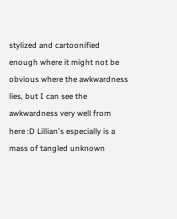stylized and cartoonified enough where it might not be obvious where the awkwardness lies, but I can see the awkwardness very well from here :D Lillian's especially is a mass of tangled unknown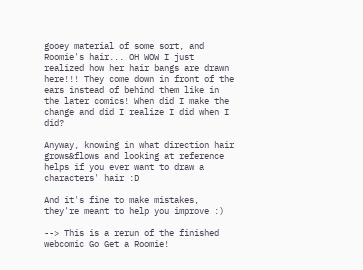gooey material of some sort, and Roomie's hair... OH WOW I just realized how her hair bangs are drawn here!!! They come down in front of the ears instead of behind them like in the later comics! When did I make the change and did I realize I did when I did?

Anyway, knowing in what direction hair grows&flows and looking at reference helps if you ever want to draw a characters' hair :D

And it's fine to make mistakes, they're meant to help you improve :)

--> This is a rerun of the finished webcomic Go Get a Roomie!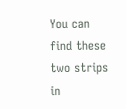You can find these two strips in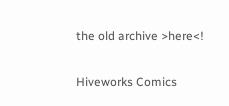the old archive >here<!


Hiveworks Comics